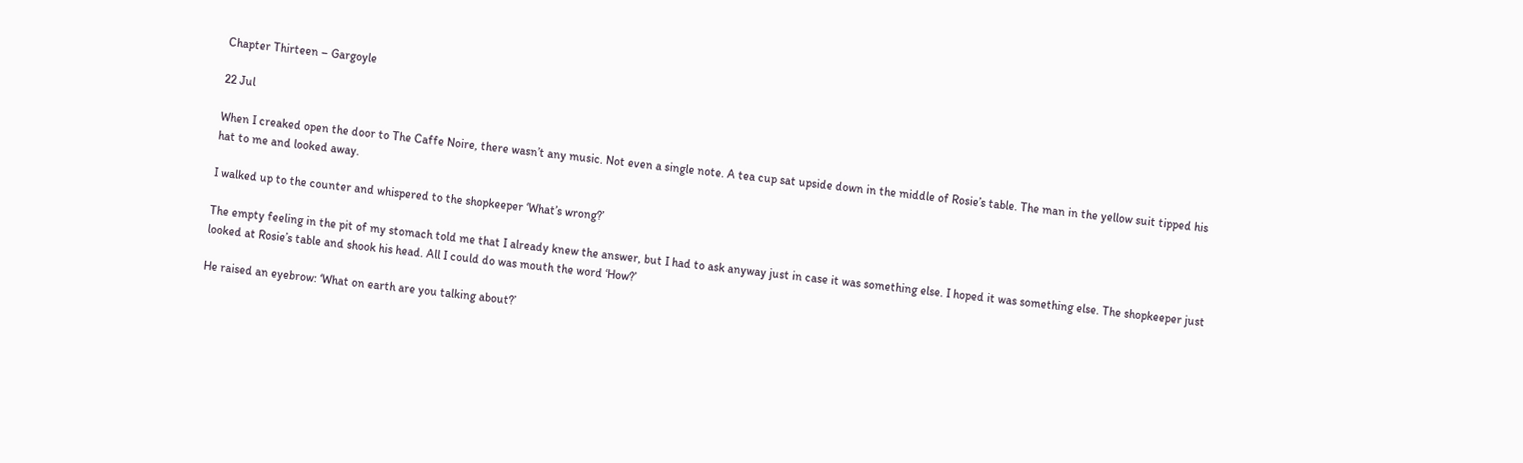Chapter Thirteen – Gargoyle

22 Jul

When I creaked open the door to The Caffe Noire, there wasn’t any music. Not even a single note. A tea cup sat upside down in the middle of Rosie’s table. The man in the yellow suit tipped his hat to me and looked away.

I walked up to the counter and whispered to the shopkeeper ‘What’s wrong?’

The empty feeling in the pit of my stomach told me that I already knew the answer, but I had to ask anyway just in case it was something else. I hoped it was something else. The shopkeeper just looked at Rosie’s table and shook his head. All I could do was mouth the word ‘How?’

He raised an eyebrow: ‘What on earth are you talking about?’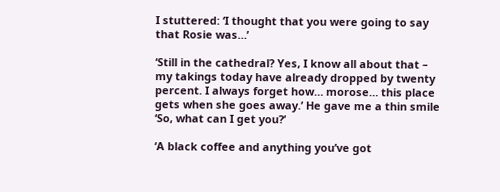I stuttered: ‘I thought that you were going to say that Rosie was…’

‘Still in the cathedral? Yes, I know all about that – my takings today have already dropped by twenty percent. I always forget how… morose… this place gets when she goes away.’ He gave me a thin smile ‘So, what can I get you?’

‘A black coffee and anything you’ve got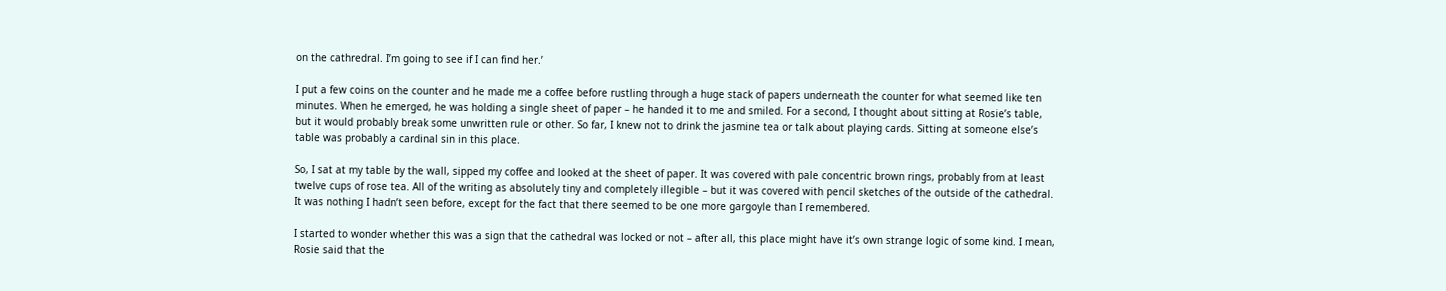on the cathredral. I’m going to see if I can find her.’

I put a few coins on the counter and he made me a coffee before rustling through a huge stack of papers underneath the counter for what seemed like ten minutes. When he emerged, he was holding a single sheet of paper – he handed it to me and smiled. For a second, I thought about sitting at Rosie’s table, but it would probably break some unwritten rule or other. So far, I knew not to drink the jasmine tea or talk about playing cards. Sitting at someone else’s table was probably a cardinal sin in this place.

So, I sat at my table by the wall, sipped my coffee and looked at the sheet of paper. It was covered with pale concentric brown rings, probably from at least twelve cups of rose tea. All of the writing as absolutely tiny and completely illegible – but it was covered with pencil sketches of the outside of the cathedral. It was nothing I hadn’t seen before, except for the fact that there seemed to be one more gargoyle than I remembered.

I started to wonder whether this was a sign that the cathedral was locked or not – after all, this place might have it’s own strange logic of some kind. I mean, Rosie said that the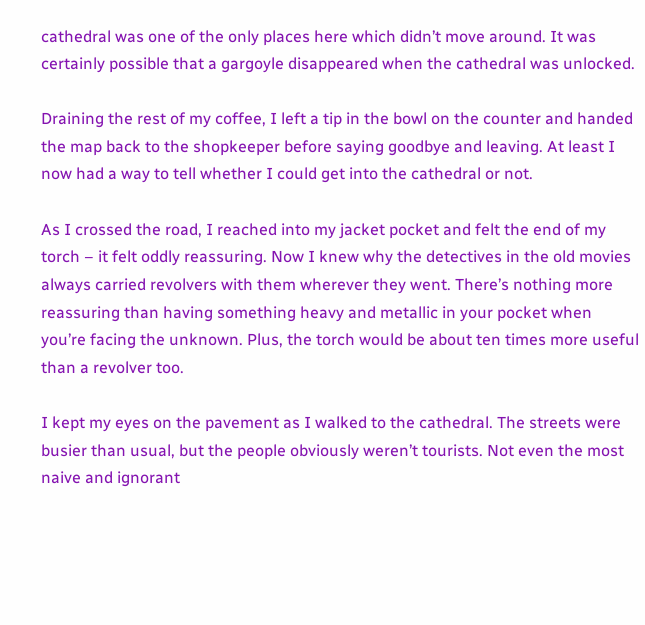cathedral was one of the only places here which didn’t move around. It was certainly possible that a gargoyle disappeared when the cathedral was unlocked.

Draining the rest of my coffee, I left a tip in the bowl on the counter and handed the map back to the shopkeeper before saying goodbye and leaving. At least I now had a way to tell whether I could get into the cathedral or not.

As I crossed the road, I reached into my jacket pocket and felt the end of my torch – it felt oddly reassuring. Now I knew why the detectives in the old movies always carried revolvers with them wherever they went. There’s nothing more reassuring than having something heavy and metallic in your pocket when you’re facing the unknown. Plus, the torch would be about ten times more useful than a revolver too.

I kept my eyes on the pavement as I walked to the cathedral. The streets were busier than usual, but the people obviously weren’t tourists. Not even the most naive and ignorant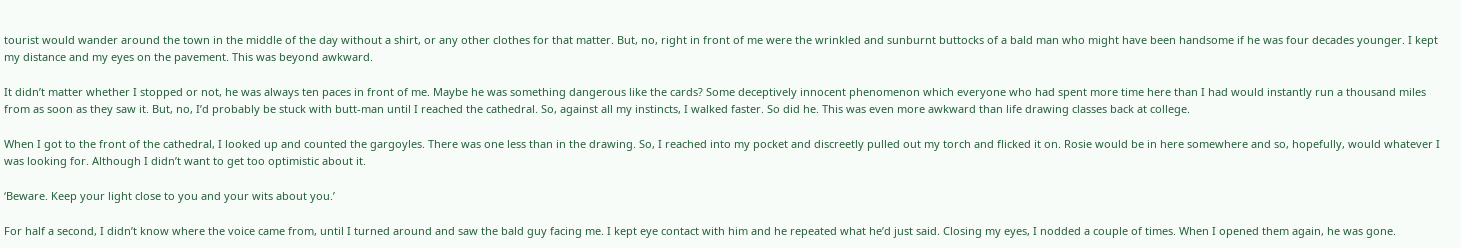tourist would wander around the town in the middle of the day without a shirt, or any other clothes for that matter. But, no, right in front of me were the wrinkled and sunburnt buttocks of a bald man who might have been handsome if he was four decades younger. I kept my distance and my eyes on the pavement. This was beyond awkward.

It didn’t matter whether I stopped or not, he was always ten paces in front of me. Maybe he was something dangerous like the cards? Some deceptively innocent phenomenon which everyone who had spent more time here than I had would instantly run a thousand miles from as soon as they saw it. But, no, I’d probably be stuck with butt-man until I reached the cathedral. So, against all my instincts, I walked faster. So did he. This was even more awkward than life drawing classes back at college.

When I got to the front of the cathedral, I looked up and counted the gargoyles. There was one less than in the drawing. So, I reached into my pocket and discreetly pulled out my torch and flicked it on. Rosie would be in here somewhere and so, hopefully, would whatever I was looking for. Although I didn’t want to get too optimistic about it.

‘Beware. Keep your light close to you and your wits about you.’

For half a second, I didn’t know where the voice came from, until I turned around and saw the bald guy facing me. I kept eye contact with him and he repeated what he’d just said. Closing my eyes, I nodded a couple of times. When I opened them again, he was gone.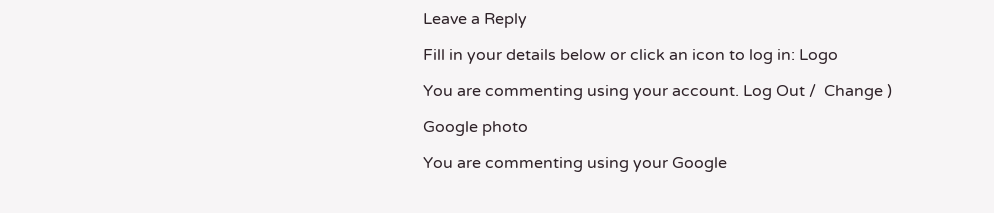Leave a Reply

Fill in your details below or click an icon to log in: Logo

You are commenting using your account. Log Out /  Change )

Google photo

You are commenting using your Google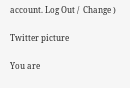account. Log Out /  Change )

Twitter picture

You are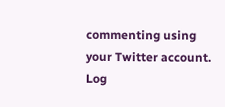commenting using your Twitter account. Log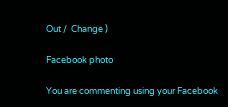Out /  Change )

Facebook photo

You are commenting using your Facebook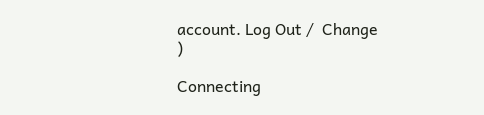account. Log Out /  Change )

Connecting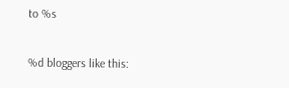to %s

%d bloggers like this: